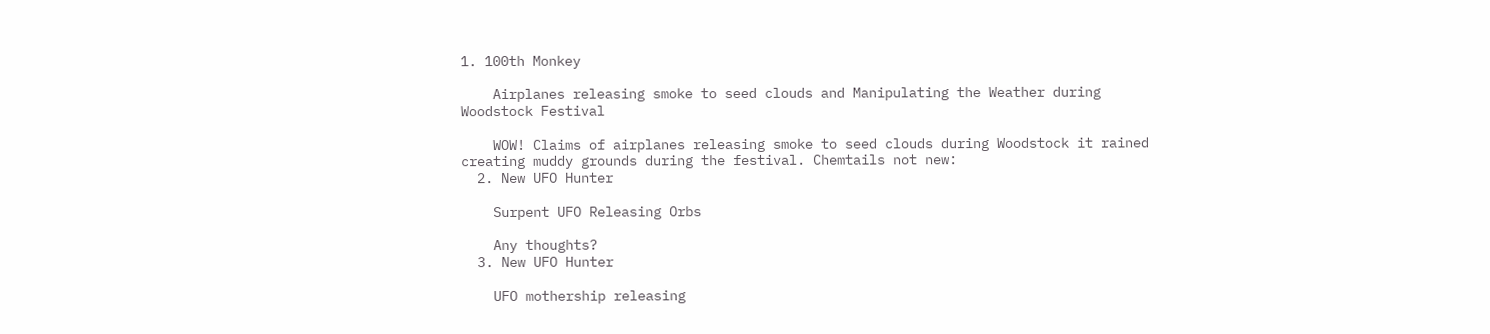1. 100th Monkey

    Airplanes releasing smoke to seed clouds and Manipulating the Weather during Woodstock Festival

    WOW! Claims of airplanes releasing smoke to seed clouds during Woodstock it rained creating muddy grounds during the festival. Chemtails not new:
  2. New UFO Hunter

    Surpent UFO Releasing Orbs

    Any thoughts?
  3. New UFO Hunter

    UFO mothership releasing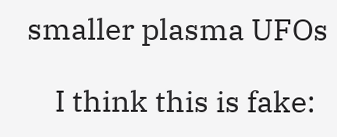smaller plasma UFOs

    I think this is fake: